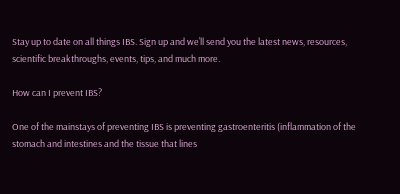Stay up to date on all things IBS. Sign up and we’ll send you the latest news, resources, scientific breakthroughs, events, tips, and much more.

How can I prevent IBS?

One of the mainstays of preventing IBS is preventing gastroenteritis (inflammation of the stomach and intestines and the tissue that lines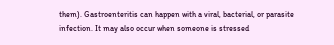them). Gastroenteritis can happen with a viral, bacterial, or parasite infection. It may also occur when someone is stressed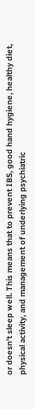or doesn’t sleep well. This means that to prevent IBS, good hand hygiene, healthy diet, physical activity, and management of underlying psychiatric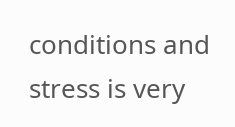conditions and stress is very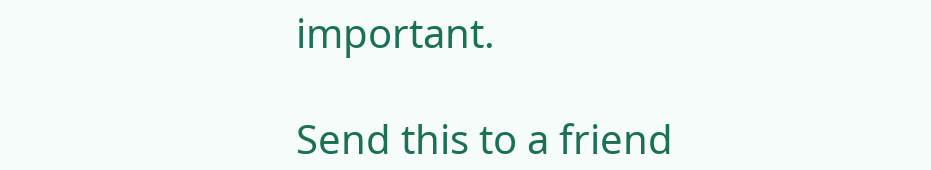important.

Send this to a friend